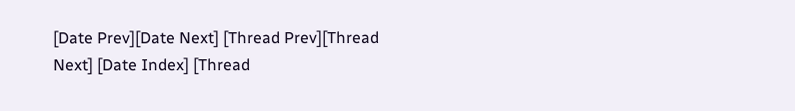[Date Prev][Date Next] [Thread Prev][Thread Next] [Date Index] [Thread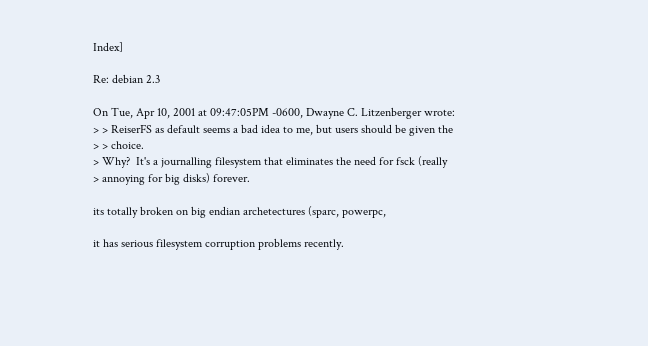Index]

Re: debian 2.3

On Tue, Apr 10, 2001 at 09:47:05PM -0600, Dwayne C. Litzenberger wrote:
> > ReiserFS as default seems a bad idea to me, but users should be given the
> > choice.
> Why?  It's a journalling filesystem that eliminates the need for fsck (really
> annoying for big disks) forever.

its totally broken on big endian archetectures (sparc, powerpc,

it has serious filesystem corruption problems recently.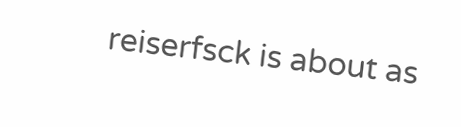reiserfsck is about as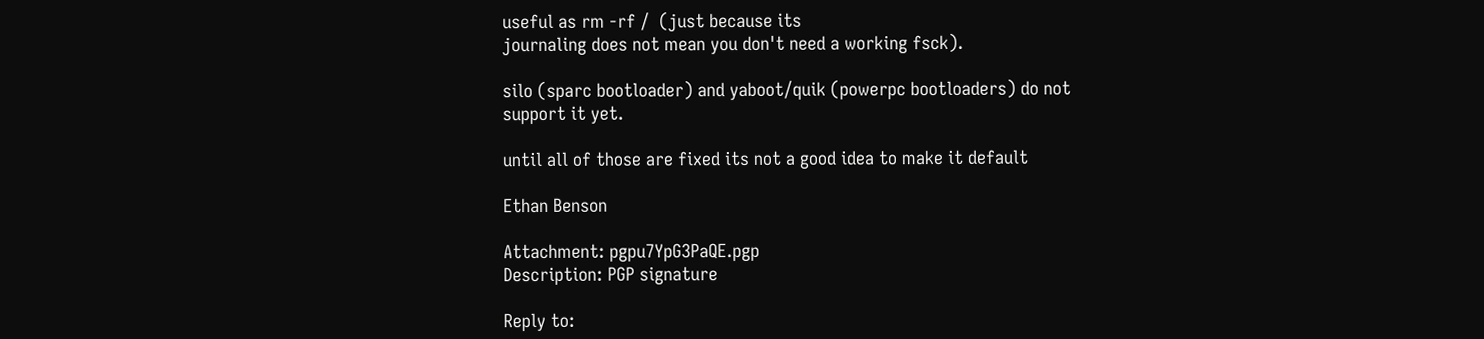useful as rm -rf /  (just because its
journaling does not mean you don't need a working fsck).

silo (sparc bootloader) and yaboot/quik (powerpc bootloaders) do not
support it yet.

until all of those are fixed its not a good idea to make it default

Ethan Benson

Attachment: pgpu7YpG3PaQE.pgp
Description: PGP signature

Reply to: